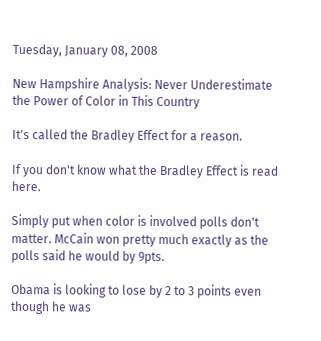Tuesday, January 08, 2008

New Hampshire Analysis: Never Underestimate the Power of Color in This Country

It's called the Bradley Effect for a reason.

If you don't know what the Bradley Effect is read here.

Simply put when color is involved polls don't matter. McCain won pretty much exactly as the polls said he would by 9pts.

Obama is looking to lose by 2 to 3 points even though he was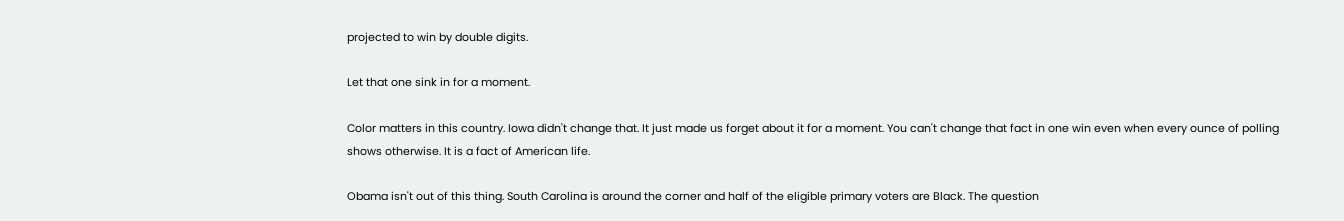projected to win by double digits.

Let that one sink in for a moment.

Color matters in this country. Iowa didn't change that. It just made us forget about it for a moment. You can't change that fact in one win even when every ounce of polling shows otherwise. It is a fact of American life.

Obama isn't out of this thing. South Carolina is around the corner and half of the eligible primary voters are Black. The question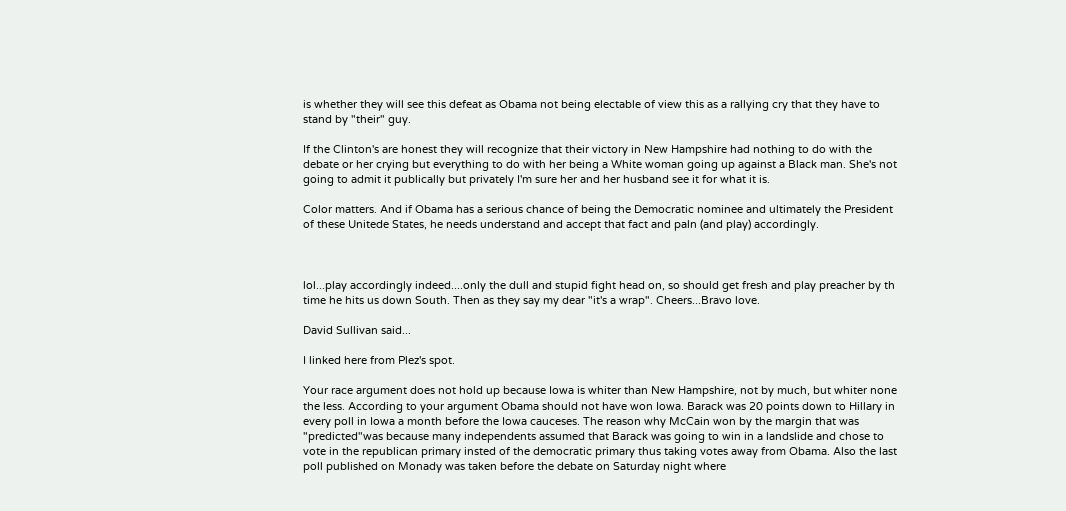is whether they will see this defeat as Obama not being electable of view this as a rallying cry that they have to stand by "their" guy.

If the Clinton's are honest they will recognize that their victory in New Hampshire had nothing to do with the debate or her crying but everything to do with her being a White woman going up against a Black man. She's not going to admit it publically but privately I'm sure her and her husband see it for what it is.

Color matters. And if Obama has a serious chance of being the Democratic nominee and ultimately the President of these Unitede States, he needs understand and accept that fact and paln (and play) accordingly.



lol...play accordingly indeed....only the dull and stupid fight head on, so should get fresh and play preacher by th time he hits us down South. Then as they say my dear "it's a wrap". Cheers...Bravo love.

David Sullivan said...

I linked here from Plez's spot.

Your race argument does not hold up because Iowa is whiter than New Hampshire, not by much, but whiter none the less. According to your argument Obama should not have won Iowa. Barack was 20 points down to Hillary in every poll in Iowa a month before the Iowa cauceses. The reason why McCain won by the margin that was "predicted"was because many independents assumed that Barack was going to win in a landslide and chose to vote in the republican primary insted of the democratic primary thus taking votes away from Obama. Also the last poll published on Monady was taken before the debate on Saturday night where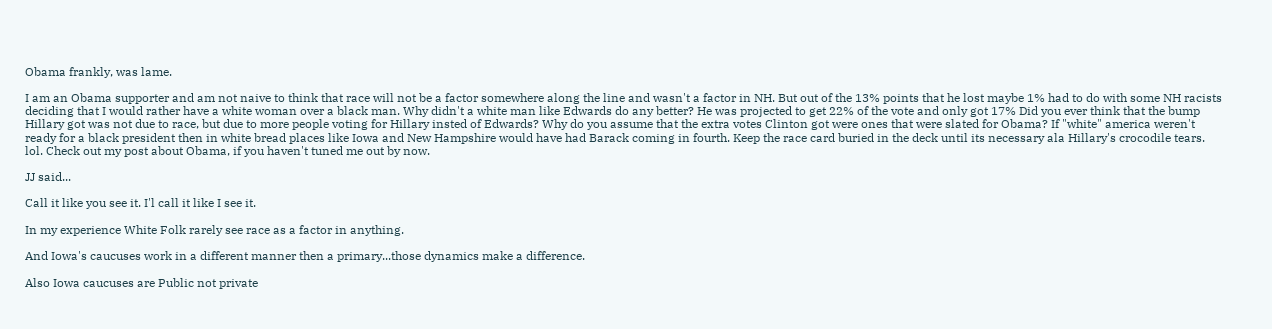Obama frankly, was lame.

I am an Obama supporter and am not naive to think that race will not be a factor somewhere along the line and wasn't a factor in NH. But out of the 13% points that he lost maybe 1% had to do with some NH racists deciding that I would rather have a white woman over a black man. Why didn't a white man like Edwards do any better? He was projected to get 22% of the vote and only got 17% Did you ever think that the bump Hillary got was not due to race, but due to more people voting for Hillary insted of Edwards? Why do you assume that the extra votes Clinton got were ones that were slated for Obama? If "white" america weren't ready for a black president then in white bread places like Iowa and New Hampshire would have had Barack coming in fourth. Keep the race card buried in the deck until its necessary ala Hillary's crocodile tears. lol. Check out my post about Obama, if you haven't tuned me out by now.

JJ said...

Call it like you see it. I'l call it like I see it.

In my experience White Folk rarely see race as a factor in anything.

And Iowa's caucuses work in a different manner then a primary...those dynamics make a difference.

Also Iowa caucuses are Public not private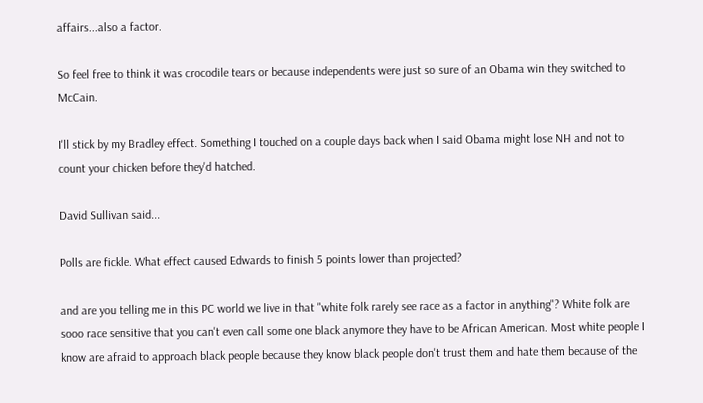affairs...also a factor.

So feel free to think it was crocodile tears or because independents were just so sure of an Obama win they switched to McCain.

I'll stick by my Bradley effect. Something I touched on a couple days back when I said Obama might lose NH and not to count your chicken before they'd hatched.

David Sullivan said...

Polls are fickle. What effect caused Edwards to finish 5 points lower than projected?

and are you telling me in this PC world we live in that "white folk rarely see race as a factor in anything"? White folk are sooo race sensitive that you can't even call some one black anymore they have to be African American. Most white people I know are afraid to approach black people because they know black people don't trust them and hate them because of the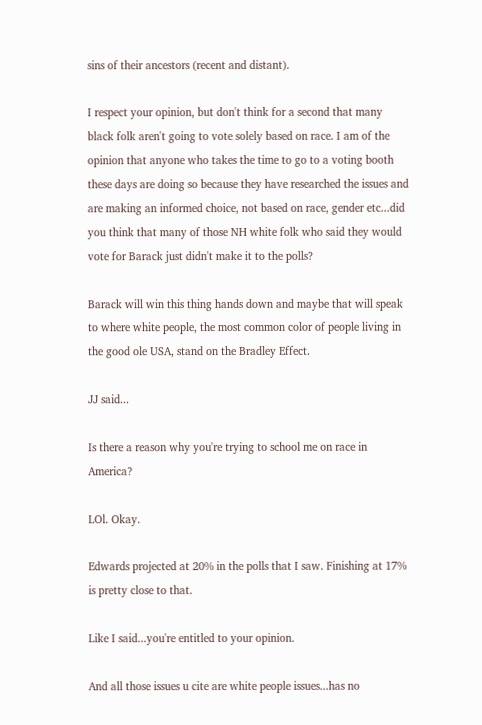sins of their ancestors (recent and distant).

I respect your opinion, but don't think for a second that many black folk aren't going to vote solely based on race. I am of the opinion that anyone who takes the time to go to a voting booth these days are doing so because they have researched the issues and are making an informed choice, not based on race, gender etc...did you think that many of those NH white folk who said they would vote for Barack just didn't make it to the polls?

Barack will win this thing hands down and maybe that will speak to where white people, the most common color of people living in the good ole USA, stand on the Bradley Effect.

JJ said...

Is there a reason why you're trying to school me on race in America?

LOl. Okay.

Edwards projected at 20% in the polls that I saw. Finishing at 17% is pretty close to that.

Like I said...you're entitled to your opinion.

And all those issues u cite are white people issues...has no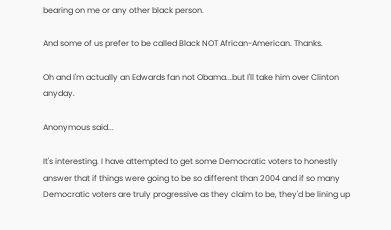bearing on me or any other black person.

And some of us prefer to be called Black NOT African-American. Thanks.

Oh and I'm actually an Edwards fan not Obama...but I'll take him over Clinton anyday.

Anonymous said...

It's interesting. I have attempted to get some Democratic voters to honestly answer that if things were going to be so different than 2004 and if so many Democratic voters are truly progressive as they claim to be, they'd be lining up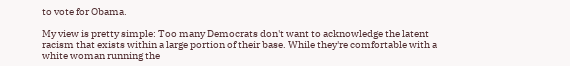to vote for Obama.

My view is pretty simple: Too many Democrats don't want to acknowledge the latent racism that exists within a large portion of their base. While they're comfortable with a white woman running the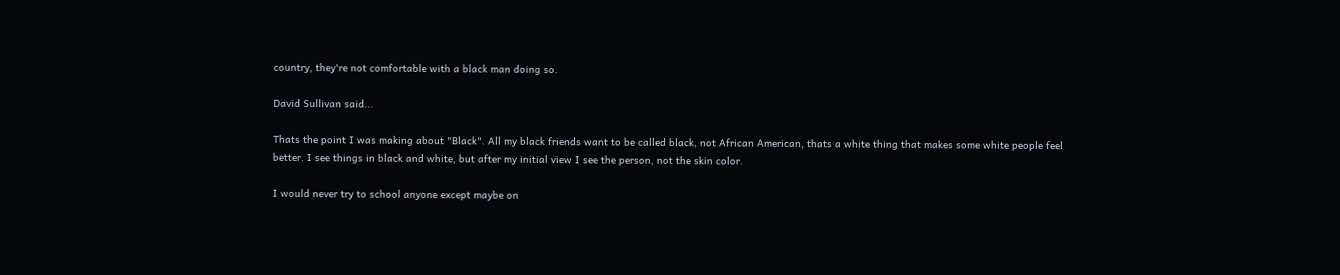country, they're not comfortable with a black man doing so.

David Sullivan said...

Thats the point I was making about "Black". All my black friends want to be called black, not African American, thats a white thing that makes some white people feel better. I see things in black and white, but after my initial view I see the person, not the skin color.

I would never try to school anyone except maybe on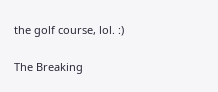the golf course, lol. :)

The Breaking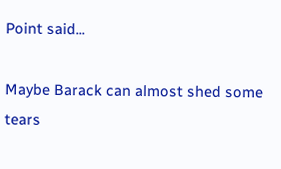Point said...

Maybe Barack can almost shed some tears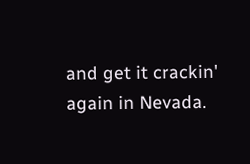and get it crackin' again in Nevada.